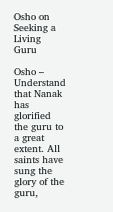Osho on Seeking a Living Guru

Osho – Understand that Nanak has glorified the guru to a great extent. All saints have sung the glory of the guru,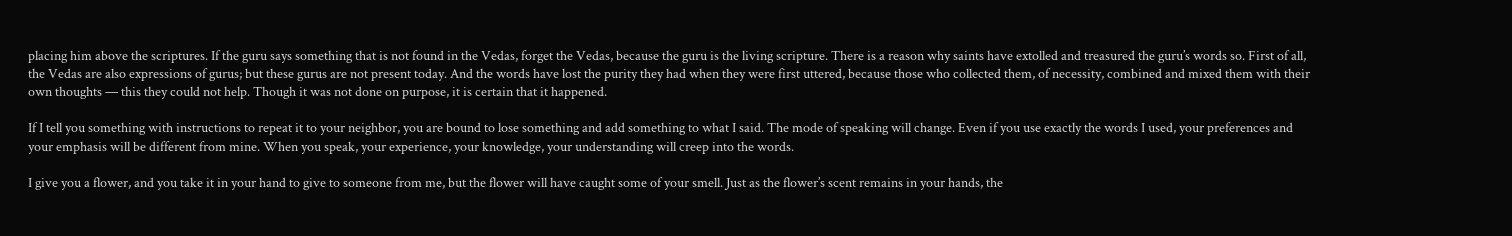placing him above the scriptures. If the guru says something that is not found in the Vedas, forget the Vedas, because the guru is the living scripture. There is a reason why saints have extolled and treasured the guru’s words so. First of all, the Vedas are also expressions of gurus; but these gurus are not present today. And the words have lost the purity they had when they were first uttered, because those who collected them, of necessity, combined and mixed them with their own thoughts — this they could not help. Though it was not done on purpose, it is certain that it happened.

If I tell you something with instructions to repeat it to your neighbor, you are bound to lose something and add something to what I said. The mode of speaking will change. Even if you use exactly the words I used, your preferences and your emphasis will be different from mine. When you speak, your experience, your knowledge, your understanding will creep into the words.

I give you a flower, and you take it in your hand to give to someone from me, but the flower will have caught some of your smell. Just as the flower’s scent remains in your hands, the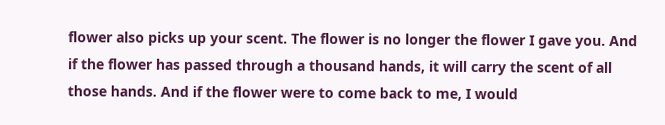flower also picks up your scent. The flower is no longer the flower I gave you. And if the flower has passed through a thousand hands, it will carry the scent of all those hands. And if the flower were to come back to me, I would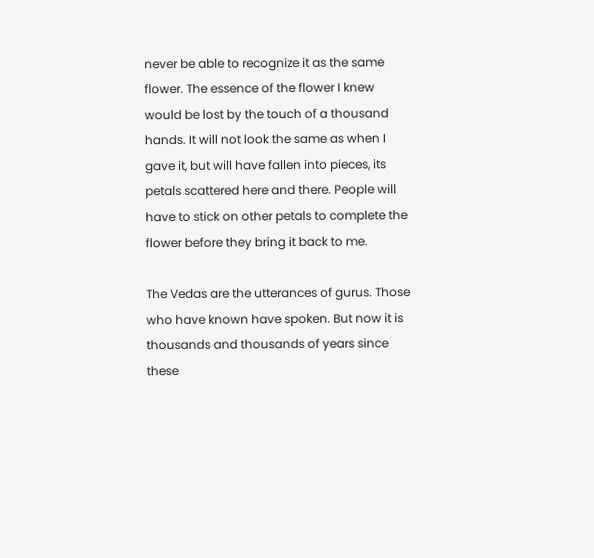never be able to recognize it as the same flower. The essence of the flower I knew would be lost by the touch of a thousand hands. It will not look the same as when I gave it, but will have fallen into pieces, its petals scattered here and there. People will have to stick on other petals to complete the flower before they bring it back to me.

The Vedas are the utterances of gurus. Those who have known have spoken. But now it is thousands and thousands of years since these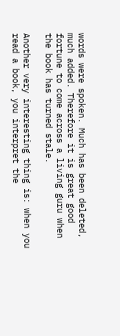words were spoken. Much has been deleted, much added. Therefore it is great good fortune to come across a living guru when the book has turned stale.

Another very interesting thing is: when you read a book, you interpret the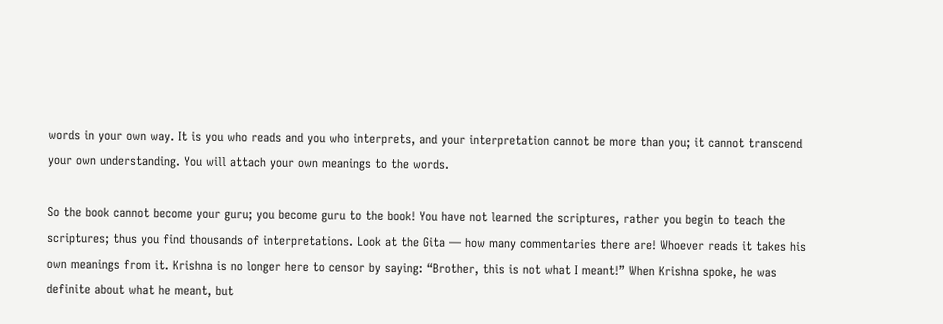words in your own way. It is you who reads and you who interprets, and your interpretation cannot be more than you; it cannot transcend your own understanding. You will attach your own meanings to the words.

So the book cannot become your guru; you become guru to the book! You have not learned the scriptures, rather you begin to teach the scriptures; thus you find thousands of interpretations. Look at the Gita — how many commentaries there are! Whoever reads it takes his own meanings from it. Krishna is no longer here to censor by saying: “Brother, this is not what I meant!” When Krishna spoke, he was definite about what he meant, but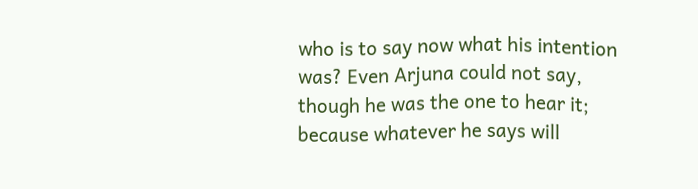who is to say now what his intention was? Even Arjuna could not say, though he was the one to hear it; because whatever he says will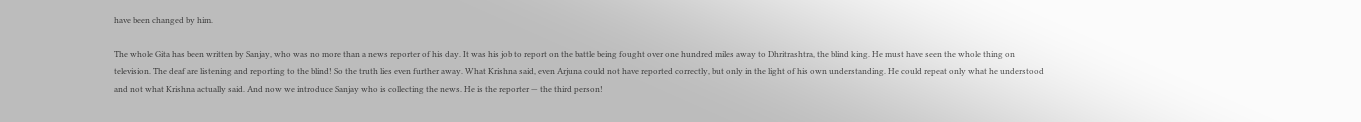have been changed by him.

The whole Gita has been written by Sanjay, who was no more than a news reporter of his day. It was his job to report on the battle being fought over one hundred miles away to Dhritrashtra, the blind king. He must have seen the whole thing on television. The deaf are listening and reporting to the blind! So the truth lies even further away. What Krishna said, even Arjuna could not have reported correctly, but only in the light of his own understanding. He could repeat only what he understood and not what Krishna actually said. And now we introduce Sanjay who is collecting the news. He is the reporter — the third person!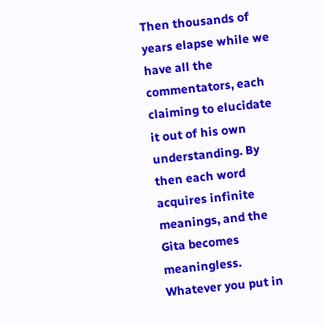Then thousands of years elapse while we have all the commentators, each claiming to elucidate it out of his own understanding. By then each word acquires infinite meanings, and the Gita becomes meaningless. Whatever you put in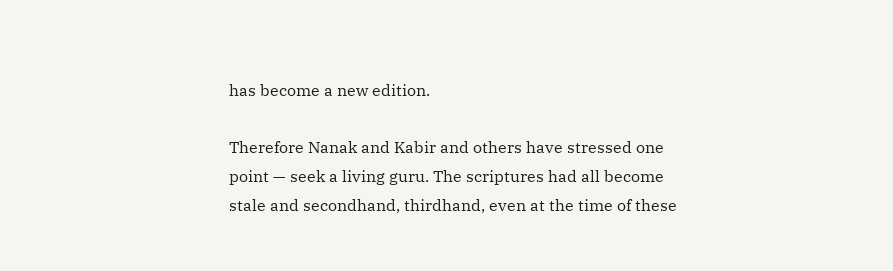has become a new edition.

Therefore Nanak and Kabir and others have stressed one point — seek a living guru. The scriptures had all become stale and secondhand, thirdhand, even at the time of these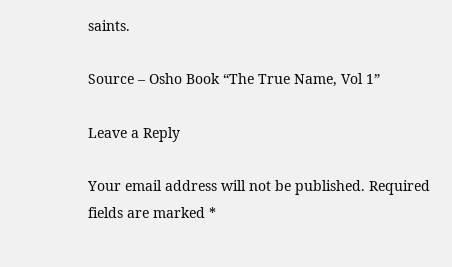saints.

Source – Osho Book “The True Name, Vol 1”

Leave a Reply

Your email address will not be published. Required fields are marked *